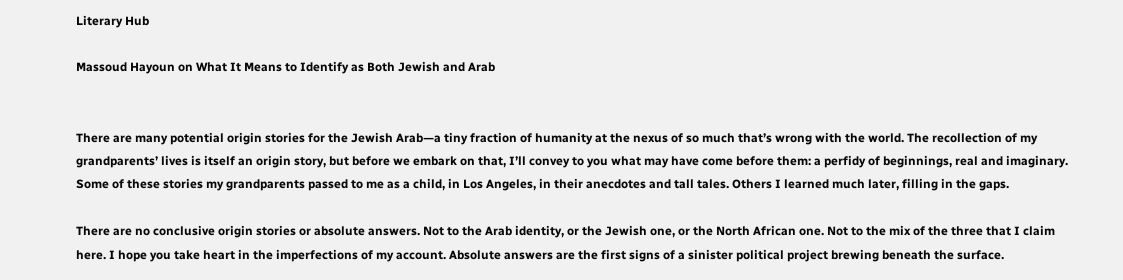Literary Hub

Massoud Hayoun on What It Means to Identify as Both Jewish and Arab


There are many potential origin stories for the Jewish Arab—a tiny fraction of humanity at the nexus of so much that’s wrong with the world. The recollection of my grandparents’ lives is itself an origin story, but before we embark on that, I’ll convey to you what may have come before them: a perfidy of beginnings, real and imaginary. Some of these stories my grandparents passed to me as a child, in Los Angeles, in their anecdotes and tall tales. Others I learned much later, filling in the gaps.

There are no conclusive origin stories or absolute answers. Not to the Arab identity, or the Jewish one, or the North African one. Not to the mix of the three that I claim here. I hope you take heart in the imperfections of my account. Absolute answers are the first signs of a sinister political project brewing beneath the surface.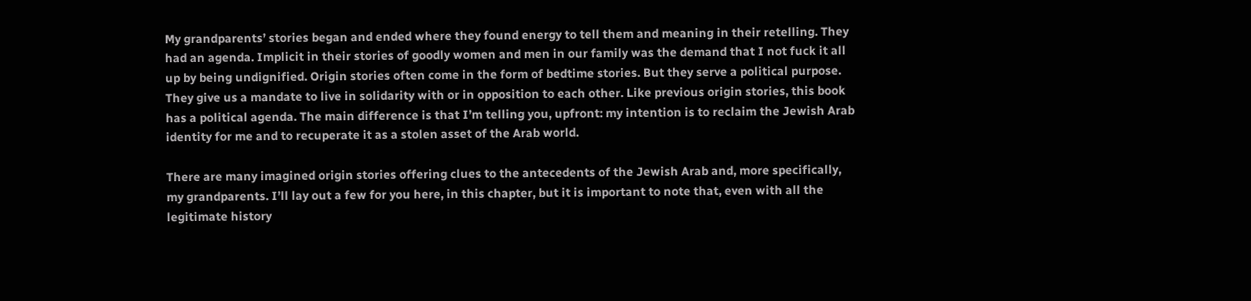My grandparents’ stories began and ended where they found energy to tell them and meaning in their retelling. They had an agenda. Implicit in their stories of goodly women and men in our family was the demand that I not fuck it all up by being undignified. Origin stories often come in the form of bedtime stories. But they serve a political purpose. They give us a mandate to live in solidarity with or in opposition to each other. Like previous origin stories, this book has a political agenda. The main difference is that I’m telling you, upfront: my intention is to reclaim the Jewish Arab identity for me and to recuperate it as a stolen asset of the Arab world.

There are many imagined origin stories offering clues to the antecedents of the Jewish Arab and, more specifically, my grandparents. I’ll lay out a few for you here, in this chapter, but it is important to note that, even with all the legitimate history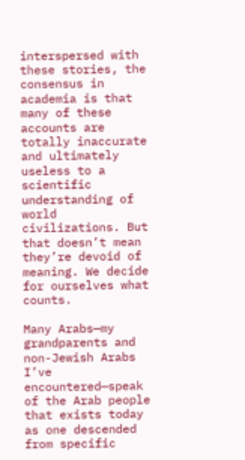interspersed with these stories, the consensus in academia is that many of these accounts are totally inaccurate and ultimately useless to a scientific understanding of world civilizations. But that doesn’t mean they’re devoid of meaning. We decide for ourselves what counts.

Many Arabs—my grandparents and non-Jewish Arabs I’ve encountered—speak of the Arab people that exists today as one descended from specific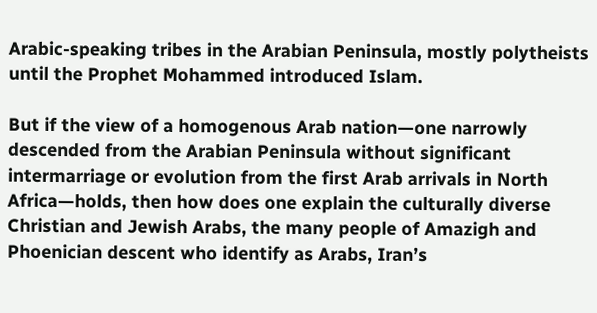Arabic-speaking tribes in the Arabian Peninsula, mostly polytheists until the Prophet Mohammed introduced Islam.

But if the view of a homogenous Arab nation—one narrowly descended from the Arabian Peninsula without significant intermarriage or evolution from the first Arab arrivals in North Africa—holds, then how does one explain the culturally diverse Christian and Jewish Arabs, the many people of Amazigh and Phoenician descent who identify as Arabs, Iran’s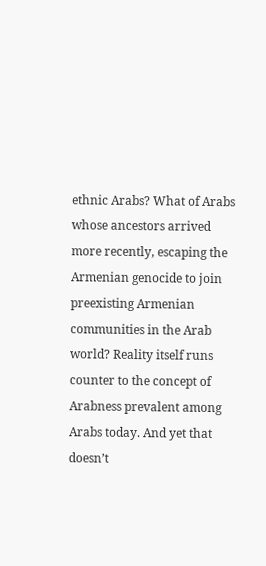ethnic Arabs? What of Arabs whose ancestors arrived more recently, escaping the Armenian genocide to join preexisting Armenian communities in the Arab world? Reality itself runs counter to the concept of Arabness prevalent among Arabs today. And yet that doesn’t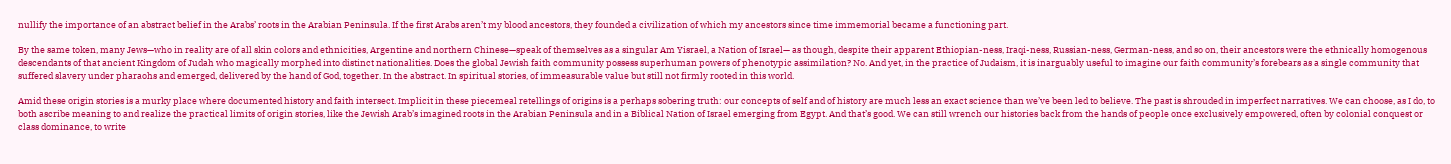nullify the importance of an abstract belief in the Arabs’ roots in the Arabian Peninsula. If the first Arabs aren’t my blood ancestors, they founded a civilization of which my ancestors since time immemorial became a functioning part.

By the same token, many Jews—who in reality are of all skin colors and ethnicities, Argentine and northern Chinese—speak of themselves as a singular Am Yisrael, a Nation of Israel— as though, despite their apparent Ethiopian-ness, Iraqi-ness, Russian-ness, German-ness, and so on, their ancestors were the ethnically homogenous descendants of that ancient Kingdom of Judah who magically morphed into distinct nationalities. Does the global Jewish faith community possess superhuman powers of phenotypic assimilation? No. And yet, in the practice of Judaism, it is inarguably useful to imagine our faith community’s forebears as a single community that suffered slavery under pharaohs and emerged, delivered by the hand of God, together. In the abstract. In spiritual stories, of immeasurable value but still not firmly rooted in this world.

Amid these origin stories is a murky place where documented history and faith intersect. Implicit in these piecemeal retellings of origins is a perhaps sobering truth: our concepts of self and of history are much less an exact science than we’ve been led to believe. The past is shrouded in imperfect narratives. We can choose, as I do, to both ascribe meaning to and realize the practical limits of origin stories, like the Jewish Arab’s imagined roots in the Arabian Peninsula and in a Biblical Nation of Israel emerging from Egypt. And that’s good. We can still wrench our histories back from the hands of people once exclusively empowered, often by colonial conquest or class dominance, to write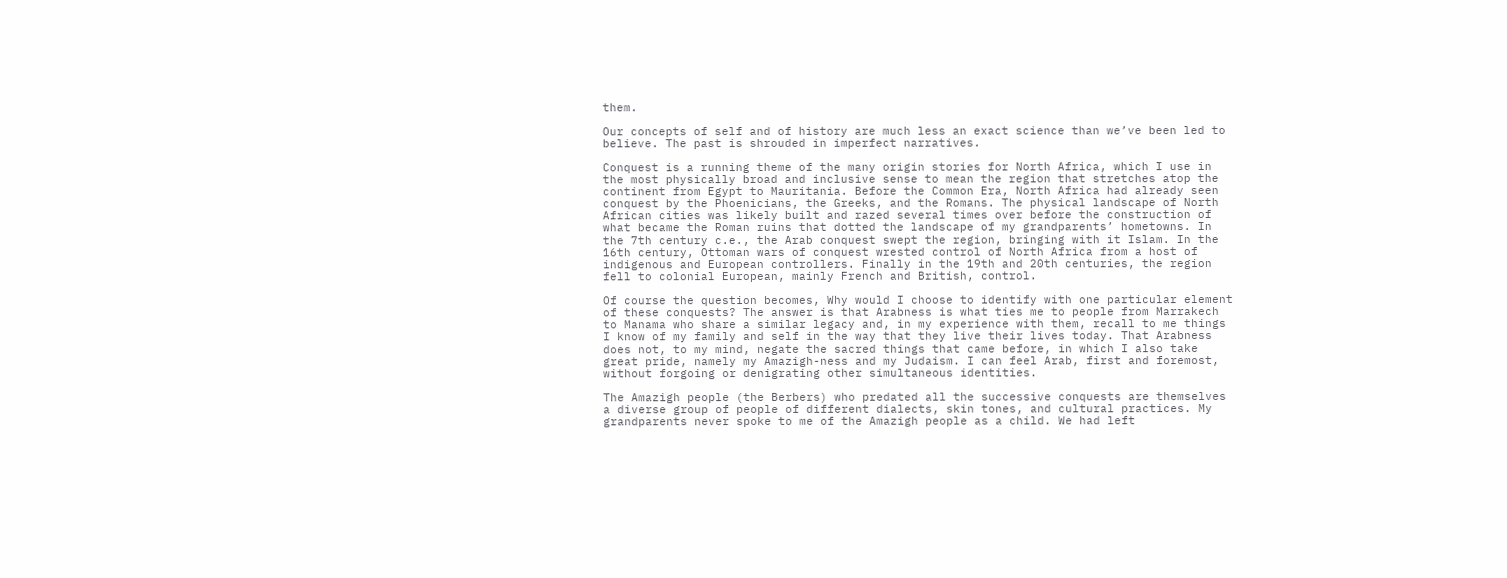them.

Our concepts of self and of history are much less an exact science than we’ve been led to believe. The past is shrouded in imperfect narratives.

Conquest is a running theme of the many origin stories for North Africa, which I use in the most physically broad and inclusive sense to mean the region that stretches atop the continent from Egypt to Mauritania. Before the Common Era, North Africa had already seen conquest by the Phoenicians, the Greeks, and the Romans. The physical landscape of North African cities was likely built and razed several times over before the construction of what became the Roman ruins that dotted the landscape of my grandparents’ hometowns. In the 7th century c.e., the Arab conquest swept the region, bringing with it Islam. In the 16th century, Ottoman wars of conquest wrested control of North Africa from a host of indigenous and European controllers. Finally in the 19th and 20th centuries, the region fell to colonial European, mainly French and British, control.

Of course the question becomes, Why would I choose to identify with one particular element of these conquests? The answer is that Arabness is what ties me to people from Marrakech to Manama who share a similar legacy and, in my experience with them, recall to me things I know of my family and self in the way that they live their lives today. That Arabness does not, to my mind, negate the sacred things that came before, in which I also take great pride, namely my Amazigh-ness and my Judaism. I can feel Arab, first and foremost, without forgoing or denigrating other simultaneous identities.

The Amazigh people (the Berbers) who predated all the successive conquests are themselves a diverse group of people of different dialects, skin tones, and cultural practices. My grandparents never spoke to me of the Amazigh people as a child. We had left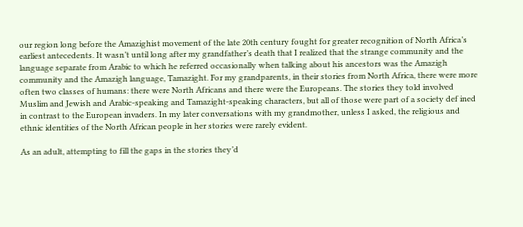our region long before the Amazighist movement of the late 20th century fought for greater recognition of North Africa’s earliest antecedents. It wasn’t until long after my grandfather’s death that I realized that the strange community and the language separate from Arabic to which he referred occasionally when talking about his ancestors was the Amazigh community and the Amazigh language, Tamazight. For my grandparents, in their stories from North Africa, there were more often two classes of humans: there were North Africans and there were the Europeans. The stories they told involved Muslim and Jewish and Arabic-speaking and Tamazight-speaking characters, but all of those were part of a society def ined in contrast to the European invaders. In my later conversations with my grandmother, unless I asked, the religious and ethnic identities of the North African people in her stories were rarely evident.

As an adult, attempting to fill the gaps in the stories they’d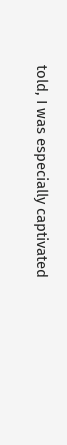told, I was especially captivated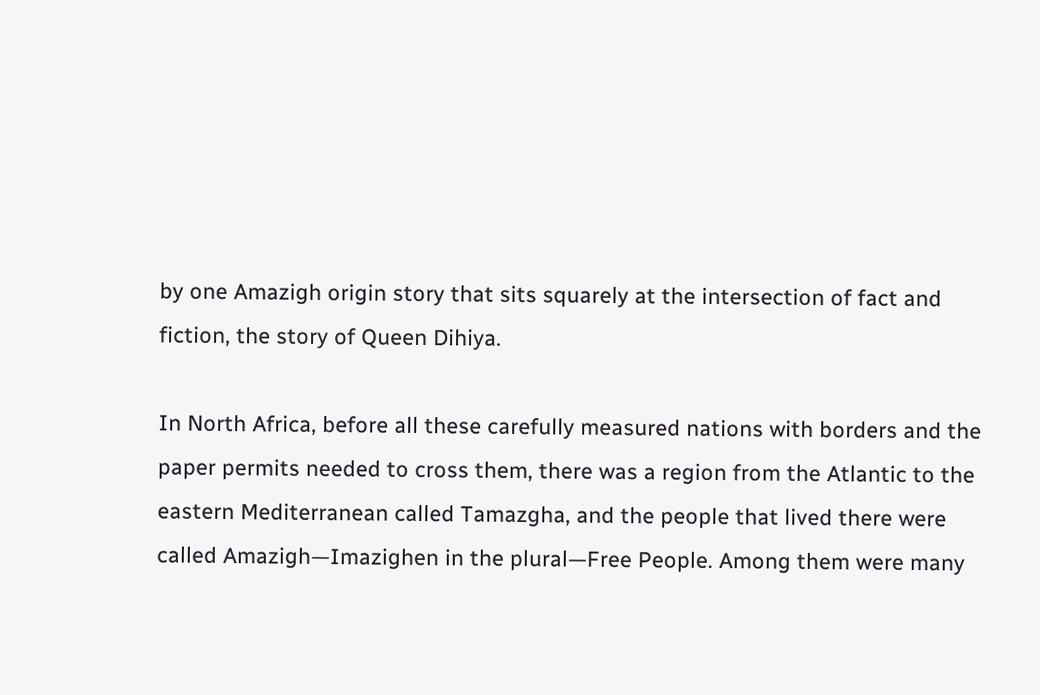by one Amazigh origin story that sits squarely at the intersection of fact and fiction, the story of Queen Dihiya.

In North Africa, before all these carefully measured nations with borders and the paper permits needed to cross them, there was a region from the Atlantic to the eastern Mediterranean called Tamazgha, and the people that lived there were called Amazigh—Imazighen in the plural—Free People. Among them were many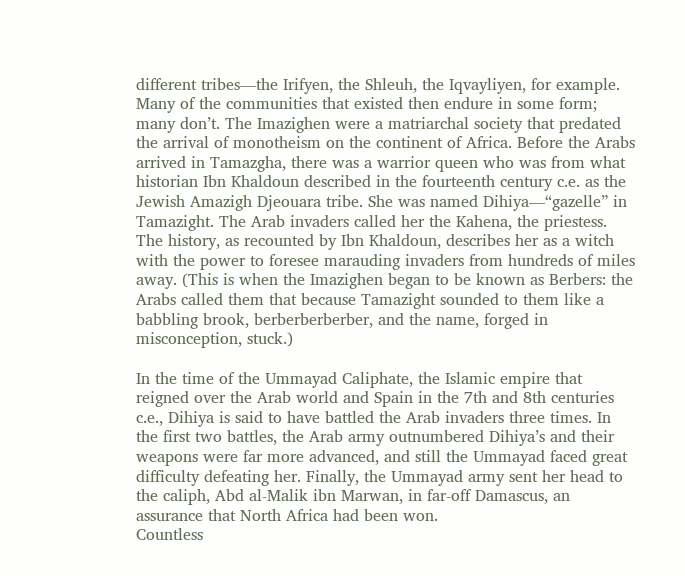different tribes—the Irifyen, the Shleuh, the Iqvayliyen, for example. Many of the communities that existed then endure in some form; many don’t. The Imazighen were a matriarchal society that predated the arrival of monotheism on the continent of Africa. Before the Arabs arrived in Tamazgha, there was a warrior queen who was from what historian Ibn Khaldoun described in the fourteenth century c.e. as the Jewish Amazigh Djeouara tribe. She was named Dihiya—“gazelle” in Tamazight. The Arab invaders called her the Kahena, the priestess. The history, as recounted by Ibn Khaldoun, describes her as a witch with the power to foresee marauding invaders from hundreds of miles away. (This is when the Imazighen began to be known as Berbers: the Arabs called them that because Tamazight sounded to them like a babbling brook, berberberberber, and the name, forged in misconception, stuck.)

In the time of the Ummayad Caliphate, the Islamic empire that reigned over the Arab world and Spain in the 7th and 8th centuries c.e., Dihiya is said to have battled the Arab invaders three times. In the first two battles, the Arab army outnumbered Dihiya’s and their weapons were far more advanced, and still the Ummayad faced great difficulty defeating her. Finally, the Ummayad army sent her head to the caliph, Abd al-Malik ibn Marwan, in far-off Damascus, an assurance that North Africa had been won.
Countless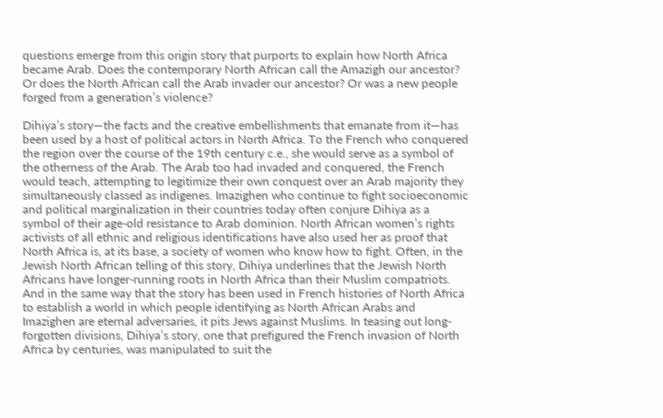questions emerge from this origin story that purports to explain how North Africa became Arab. Does the contemporary North African call the Amazigh our ancestor? Or does the North African call the Arab invader our ancestor? Or was a new people forged from a generation’s violence?

Dihiya’s story—the facts and the creative embellishments that emanate from it—has been used by a host of political actors in North Africa. To the French who conquered the region over the course of the 19th century c.e., she would serve as a symbol of the otherness of the Arab. The Arab too had invaded and conquered, the French would teach, attempting to legitimize their own conquest over an Arab majority they simultaneously classed as indigenes. Imazighen who continue to fight socioeconomic and political marginalization in their countries today often conjure Dihiya as a symbol of their age-old resistance to Arab dominion. North African women’s rights activists of all ethnic and religious identifications have also used her as proof that North Africa is, at its base, a society of women who know how to fight. Often, in the Jewish North African telling of this story, Dihiya underlines that the Jewish North Africans have longer-running roots in North Africa than their Muslim compatriots. And in the same way that the story has been used in French histories of North Africa to establish a world in which people identifying as North African Arabs and Imazighen are eternal adversaries, it pits Jews against Muslims. In teasing out long-forgotten divisions, Dihiya’s story, one that prefigured the French invasion of North Africa by centuries, was manipulated to suit the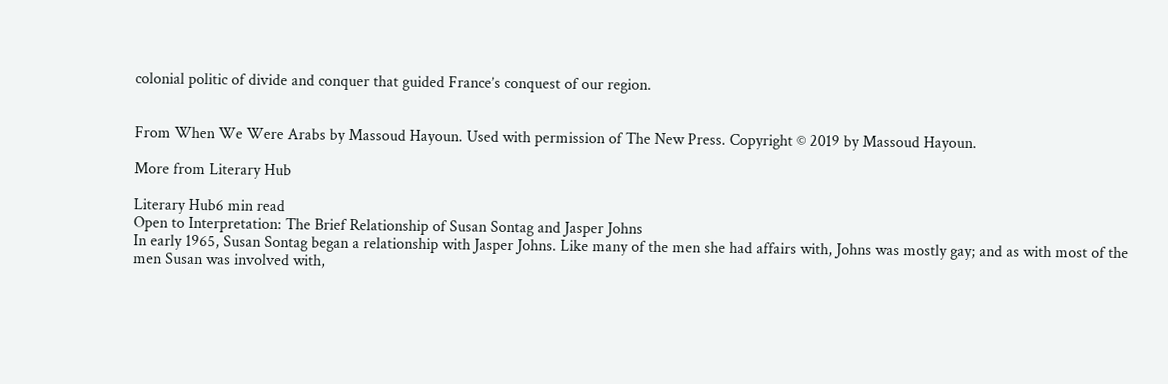colonial politic of divide and conquer that guided France’s conquest of our region.


From When We Were Arabs by Massoud Hayoun. Used with permission of The New Press. Copyright © 2019 by Massoud Hayoun.

More from Literary Hub

Literary Hub6 min read
Open to Interpretation: The Brief Relationship of Susan Sontag and Jasper Johns
In early 1965, Susan Sontag began a relationship with Jasper Johns. Like many of the men she had affairs with, Johns was mostly gay; and as with most of the men Susan was involved with,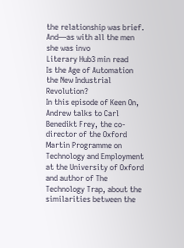the relationship was brief. And—as with all the men she was invo
Literary Hub3 min read
Is the Age of Automation the New Industrial Revolution?
In this episode of Keen On, Andrew talks to Carl Benedikt Frey, the co-director of the Oxford Martin Programme on Technology and Employment at the University of Oxford and author of The Technology Trap, about the similarities between the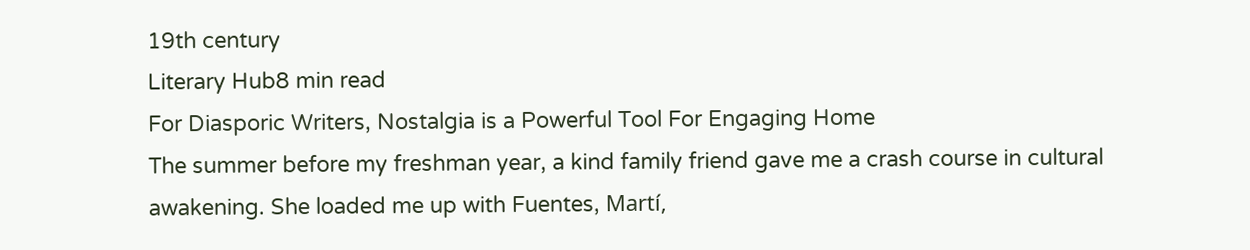19th century
Literary Hub8 min read
For Diasporic Writers, Nostalgia is a Powerful Tool For Engaging Home
The summer before my freshman year, a kind family friend gave me a crash course in cultural awakening. She loaded me up with Fuentes, Martí,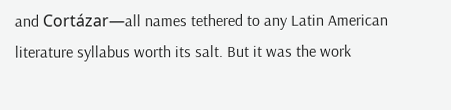and Cortázar—all names tethered to any Latin American literature syllabus worth its salt. But it was the work